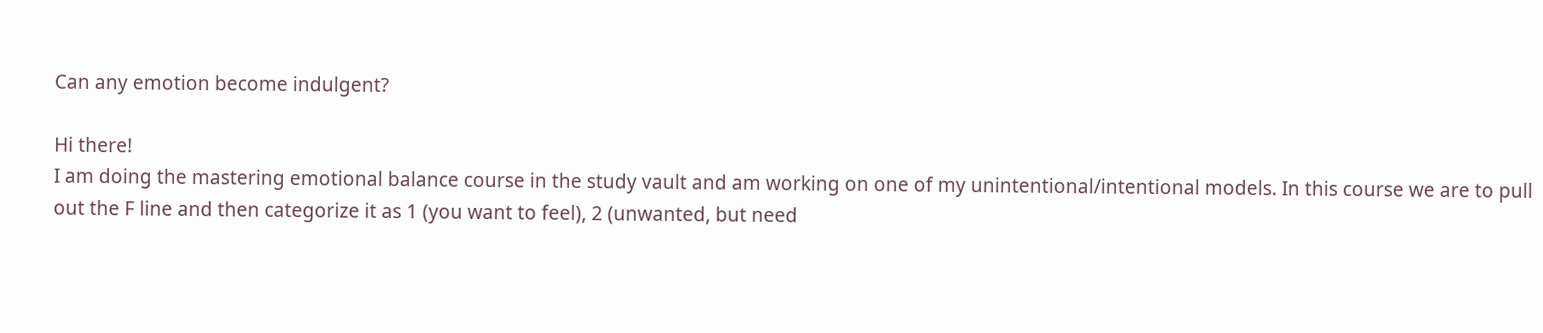Can any emotion become indulgent?

Hi there!
I am doing the mastering emotional balance course in the study vault and am working on one of my unintentional/intentional models. In this course we are to pull out the F line and then categorize it as 1 (you want to feel), 2 (unwanted, but need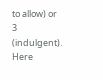to allow) or 3 (indulgent). Here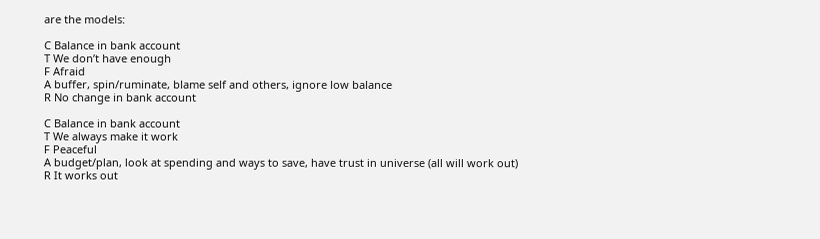are the models:

C Balance in bank account
T We don’t have enough
F Afraid
A buffer, spin/ruminate, blame self and others, ignore low balance
R No change in bank account

C Balance in bank account
T We always make it work
F Peaceful
A budget/plan, look at spending and ways to save, have trust in universe (all will work out)
R It works out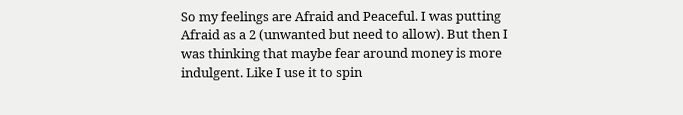So my feelings are Afraid and Peaceful. I was putting Afraid as a 2 (unwanted but need to allow). But then I was thinking that maybe fear around money is more indulgent. Like I use it to spin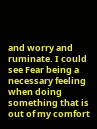and worry and ruminate. I could see Fear being a necessary feeling when doing something that is out of my comfort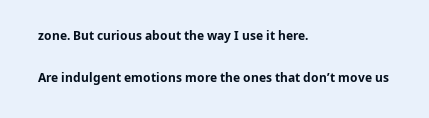zone. But curious about the way I use it here.

Are indulgent emotions more the ones that don’t move us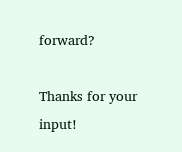forward?

Thanks for your input!